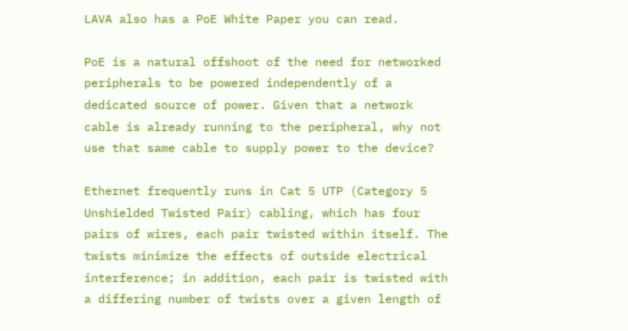LAVA also has a PoE White Paper you can read.

PoE is a natural offshoot of the need for networked peripherals to be powered independently of a dedicated source of power. Given that a network cable is already running to the peripheral, why not use that same cable to supply power to the device?

Ethernet frequently runs in Cat 5 UTP (Category 5 Unshielded Twisted Pair) cabling, which has four pairs of wires, each pair twisted within itself. The twists minimize the effects of outside electrical interference; in addition, each pair is twisted with a differing number of twists over a given length of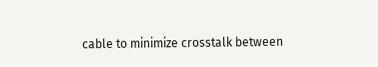cable to minimize crosstalk between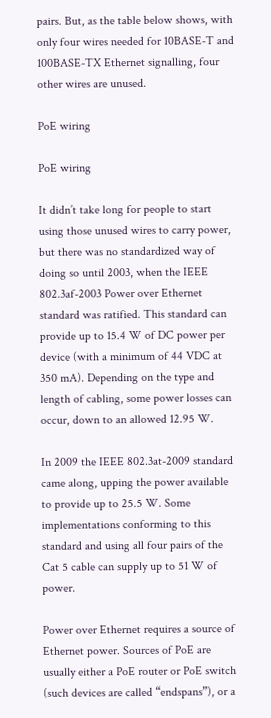pairs. But, as the table below shows, with only four wires needed for 10BASE-T and 100BASE-TX Ethernet signalling, four other wires are unused.

PoE wiring

PoE wiring

It didn’t take long for people to start using those unused wires to carry power, but there was no standardized way of doing so until 2003, when the IEEE 802.3af-2003 Power over Ethernet standard was ratified. This standard can provide up to 15.4 W of DC power per device (with a minimum of 44 VDC at 350 mA). Depending on the type and length of cabling, some power losses can occur, down to an allowed 12.95 W.

In 2009 the IEEE 802.3at-2009 standard came along, upping the power available to provide up to 25.5 W. Some implementations conforming to this standard and using all four pairs of the Cat 5 cable can supply up to 51 W of power.

Power over Ethernet requires a source of Ethernet power. Sources of PoE are usually either a PoE router or PoE switch (such devices are called “endspans”), or a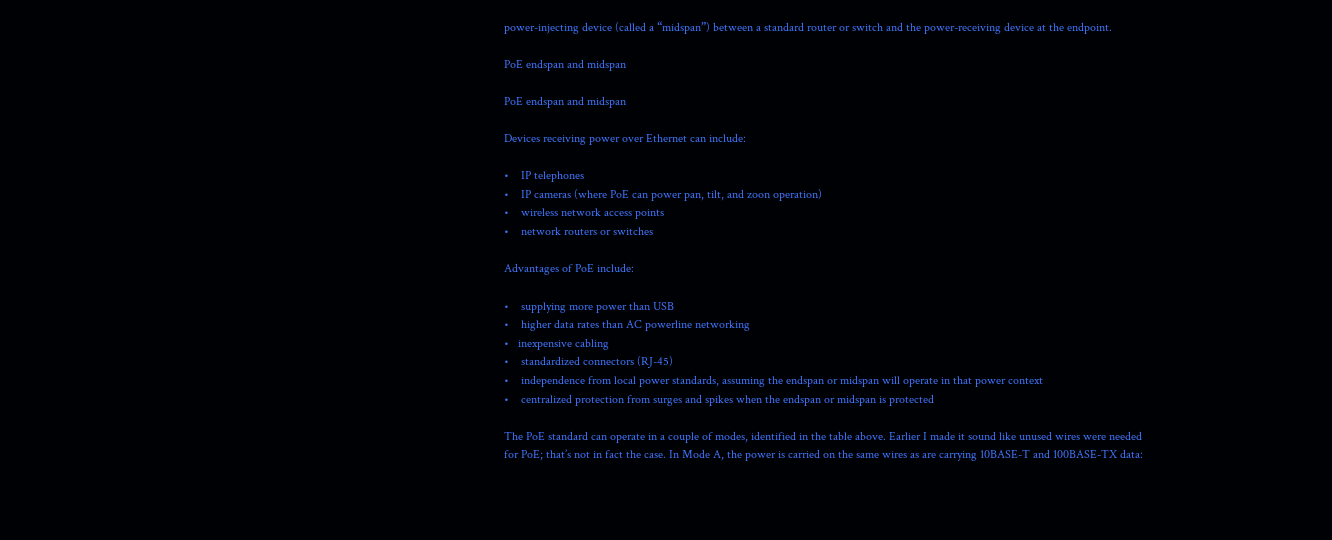power-injecting device (called a “midspan”) between a standard router or switch and the power-receiving device at the endpoint.

PoE endspan and midspan

PoE endspan and midspan

Devices receiving power over Ethernet can include:

•    IP telephones
•    IP cameras (where PoE can power pan, tilt, and zoon operation)
•    wireless network access points
•    network routers or switches

Advantages of PoE include:

•    supplying more power than USB
•    higher data rates than AC powerline networking
•   inexpensive cabling
•    standardized connectors (RJ-45)
•    independence from local power standards, assuming the endspan or midspan will operate in that power context
•    centralized protection from surges and spikes when the endspan or midspan is protected

The PoE standard can operate in a couple of modes, identified in the table above. Earlier I made it sound like unused wires were needed for PoE; that’s not in fact the case. In Mode A, the power is carried on the same wires as are carrying 10BASE-T and 100BASE-TX data: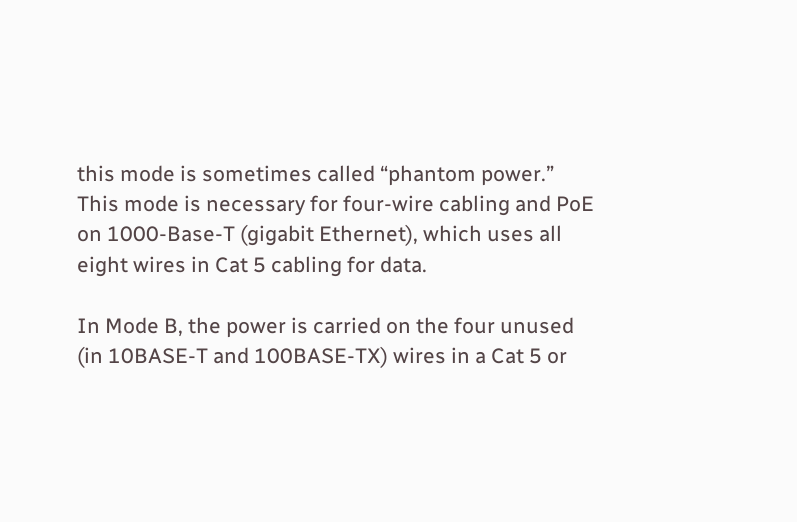this mode is sometimes called “phantom power.” This mode is necessary for four-wire cabling and PoE on 1000-Base-T (gigabit Ethernet), which uses all eight wires in Cat 5 cabling for data.

In Mode B, the power is carried on the four unused (in 10BASE-T and 100BASE-TX) wires in a Cat 5 or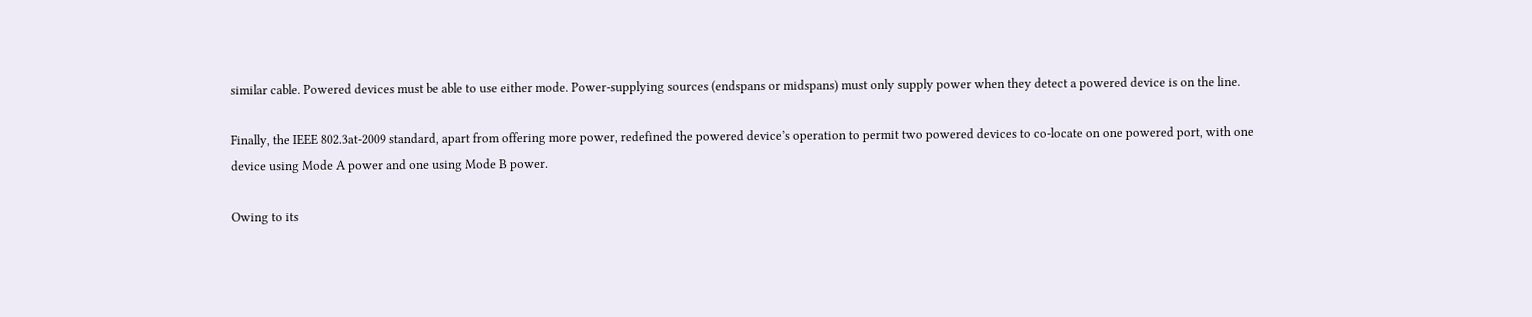similar cable. Powered devices must be able to use either mode. Power-supplying sources (endspans or midspans) must only supply power when they detect a powered device is on the line.

Finally, the IEEE 802.3at-2009 standard, apart from offering more power, redefined the powered device’s operation to permit two powered devices to co-locate on one powered port, with one device using Mode A power and one using Mode B power.

Owing to its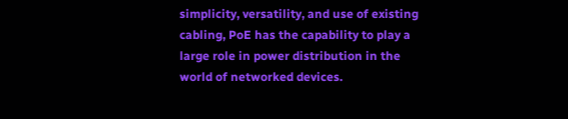simplicity, versatility, and use of existing cabling, PoE has the capability to play a large role in power distribution in the world of networked devices.